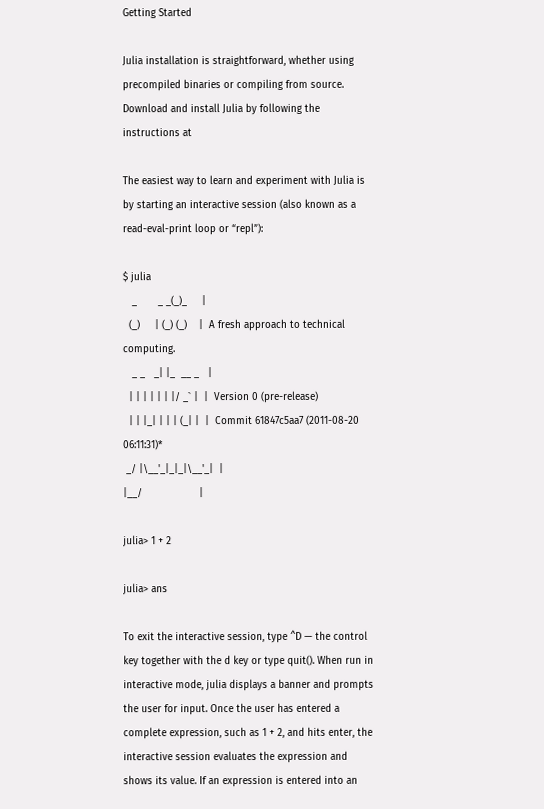Getting Started

Julia installation is straightforward, whether using precompiled binaries or compiling from source. Download and install Julia by following the instructions at

The easiest way to learn and experiment with Julia is by starting an interactive session (also known as a read-eval-print loop or “repl”):

$ julia
   _       _ _(_)_     |
  (_)     | (_) (_)    |  A fresh approach to technical computing.
   _ _   _| |_  __ _   |
  | | | | | | |/ _` |  |  Version 0 (pre-release)
  | | |_| | | | (_| |  |  Commit 61847c5aa7 (2011-08-20 06:11:31)*
 _/ |\__'_|_|_|\__'_|  |
|__/                   |

julia> 1 + 2

julia> ans

To exit the interactive session, type ^D — the control key together with the d key or type quit(). When run in interactive mode, julia displays a banner and prompts the user for input. Once the user has entered a complete expression, such as 1 + 2, and hits enter, the interactive session evaluates the expression and shows its value. If an expression is entered into an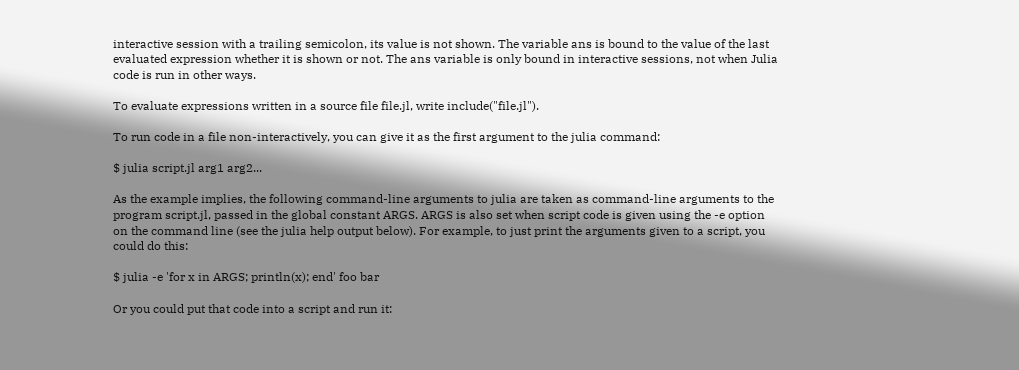interactive session with a trailing semicolon, its value is not shown. The variable ans is bound to the value of the last evaluated expression whether it is shown or not. The ans variable is only bound in interactive sessions, not when Julia code is run in other ways.

To evaluate expressions written in a source file file.jl, write include("file.jl").

To run code in a file non-interactively, you can give it as the first argument to the julia command:

$ julia script.jl arg1 arg2...

As the example implies, the following command-line arguments to julia are taken as command-line arguments to the program script.jl, passed in the global constant ARGS. ARGS is also set when script code is given using the -e option on the command line (see the julia help output below). For example, to just print the arguments given to a script, you could do this:

$ julia -e 'for x in ARGS; println(x); end' foo bar

Or you could put that code into a script and run it: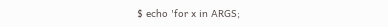$ echo 'for x in ARGS;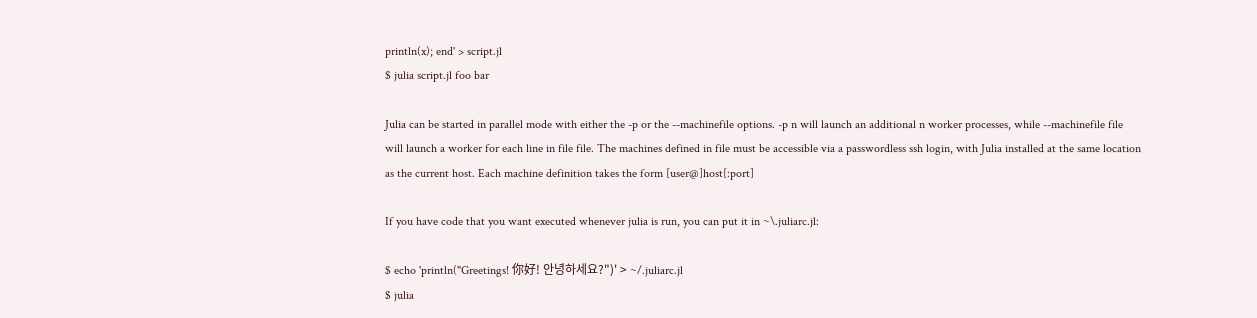println(x); end' > script.jl
$ julia script.jl foo bar

Julia can be started in parallel mode with either the -p or the --machinefile options. -p n will launch an additional n worker processes, while --machinefile file will launch a worker for each line in file file. The machines defined in file must be accessible via a passwordless ssh login, with Julia installed at the same location as the current host. Each machine definition takes the form [user@]host[:port]

If you have code that you want executed whenever julia is run, you can put it in ~\.juliarc.jl:

$ echo 'println("Greetings! 你好! 안녕하세요?")' > ~/.juliarc.jl
$ julia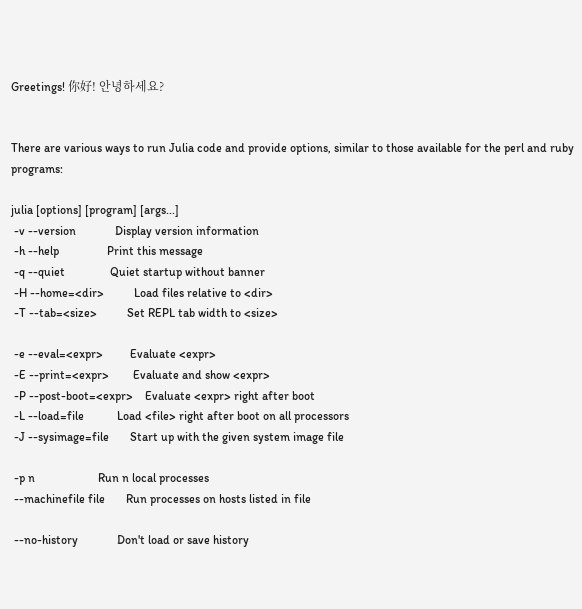Greetings! 你好! 안녕하세요?


There are various ways to run Julia code and provide options, similar to those available for the perl and ruby programs:

julia [options] [program] [args...]
 -v --version             Display version information
 -h --help                Print this message
 -q --quiet               Quiet startup without banner
 -H --home=<dir>          Load files relative to <dir>
 -T --tab=<size>          Set REPL tab width to <size>

 -e --eval=<expr>         Evaluate <expr>
 -E --print=<expr>        Evaluate and show <expr>
 -P --post-boot=<expr>    Evaluate <expr> right after boot
 -L --load=file           Load <file> right after boot on all processors
 -J --sysimage=file       Start up with the given system image file

 -p n                     Run n local processes
 --machinefile file       Run processes on hosts listed in file

 --no-history             Don't load or save history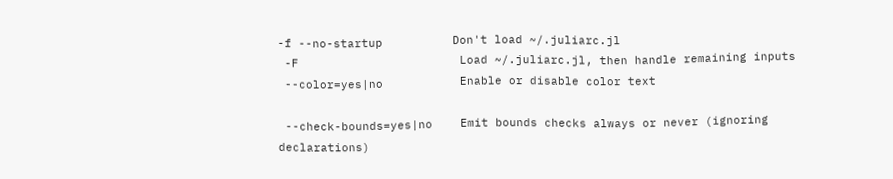-f --no-startup          Don't load ~/.juliarc.jl
 -F                       Load ~/.juliarc.jl, then handle remaining inputs
 --color=yes|no           Enable or disable color text

 --check-bounds=yes|no    Emit bounds checks always or never (ignoring declarations)